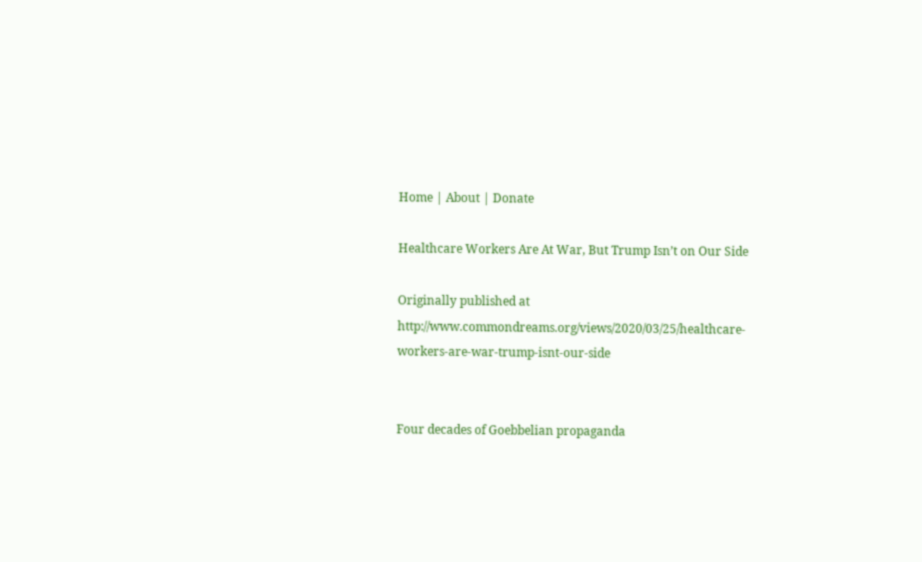Home | About | Donate

Healthcare Workers Are At War, But Trump Isn’t on Our Side

Originally published at http://www.commondreams.org/views/2020/03/25/healthcare-workers-are-war-trump-isnt-our-side


Four decades of Goebbelian propaganda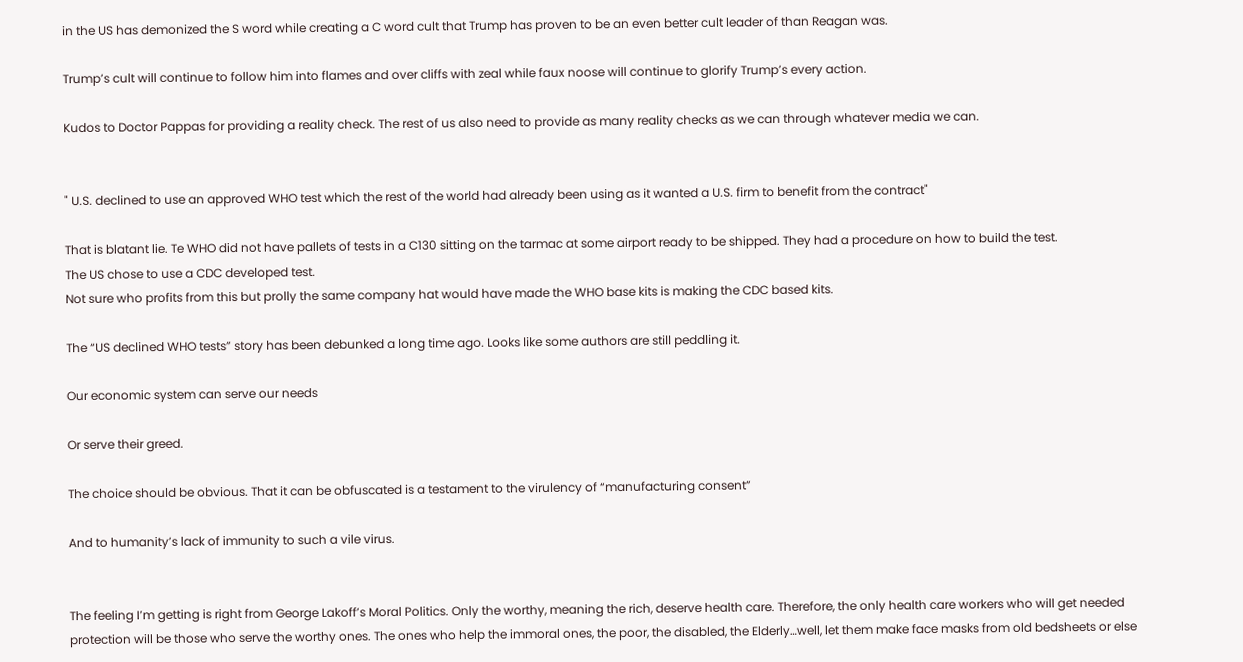in the US has demonized the S word while creating a C word cult that Trump has proven to be an even better cult leader of than Reagan was.

Trump’s cult will continue to follow him into flames and over cliffs with zeal while faux noose will continue to glorify Trump’s every action.

Kudos to Doctor Pappas for providing a reality check. The rest of us also need to provide as many reality checks as we can through whatever media we can.


" U.S. declined to use an approved WHO test which the rest of the world had already been using as it wanted a U.S. firm to benefit from the contract"

That is blatant lie. Te WHO did not have pallets of tests in a C130 sitting on the tarmac at some airport ready to be shipped. They had a procedure on how to build the test.
The US chose to use a CDC developed test.
Not sure who profits from this but prolly the same company hat would have made the WHO base kits is making the CDC based kits.

The “US declined WHO tests” story has been debunked a long time ago. Looks like some authors are still peddling it.

Our economic system can serve our needs

Or serve their greed.

The choice should be obvious. That it can be obfuscated is a testament to the virulency of “manufacturing consent”

And to humanity’s lack of immunity to such a vile virus.


The feeling I’m getting is right from George Lakoff’s Moral Politics. Only the worthy, meaning the rich, deserve health care. Therefore, the only health care workers who will get needed protection will be those who serve the worthy ones. The ones who help the immoral ones, the poor, the disabled, the Elderly…well, let them make face masks from old bedsheets or else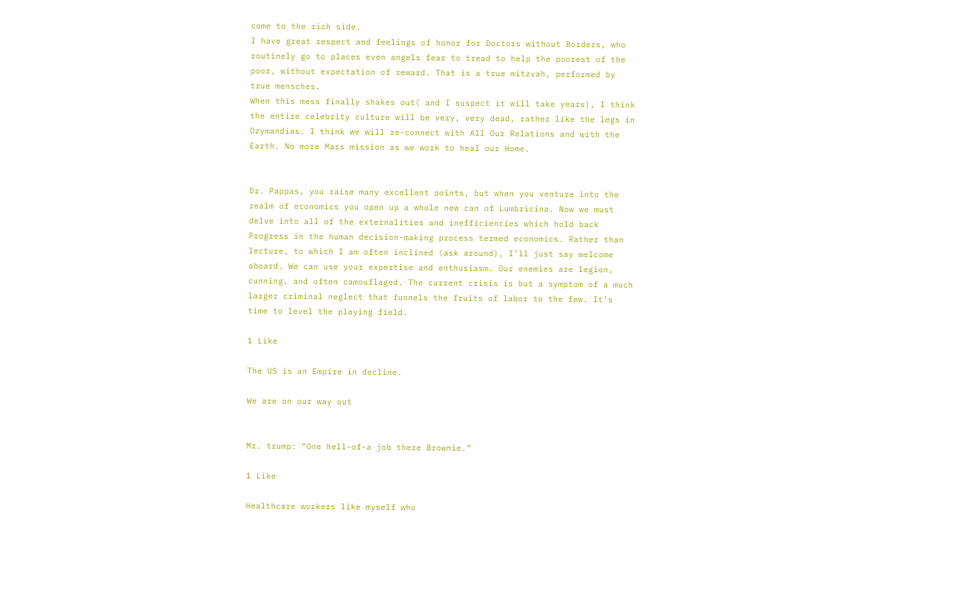come to the rich side.
I have great respect and feelings of honor for Doctors without Borders, who routinely go to places even angels fear to tread to help the poorest of the poor, without expectation of reward. That is a true mitzvah, performed by true mensches.
When this mess finally shakes out( and I suspect it will take years), I think the entire celebrity culture will be very, very dead, rather like the legs in Ozymandias. I think we will re-connect with All Our Relations and with the Earth. No more Mars mission as we work to heal our Home.


Dr. Pappas, you raise many excellent points, but when you venture into the realm of economics you open up a whole new can of Lumbricina. Now we must delve into all of the externalities and inefficiencies which hold back Progress in the human decision-making process termed economics. Rather than lecture, to which I am often inclined (ask around), I’ll just say welcome aboard. We can use your expertise and enthusiasm. Our enemies are legion, cunning, and often camouflaged. The current crisis is but a symptom of a much larger criminal neglect that funnels the fruits of labor to the few. It’s time to level the playing field.

1 Like

The US is an Empire in decline.

We are on our way out


Mr. trump: “One hell-of-a job there Brownie.”

1 Like

Healthcare workers like myself who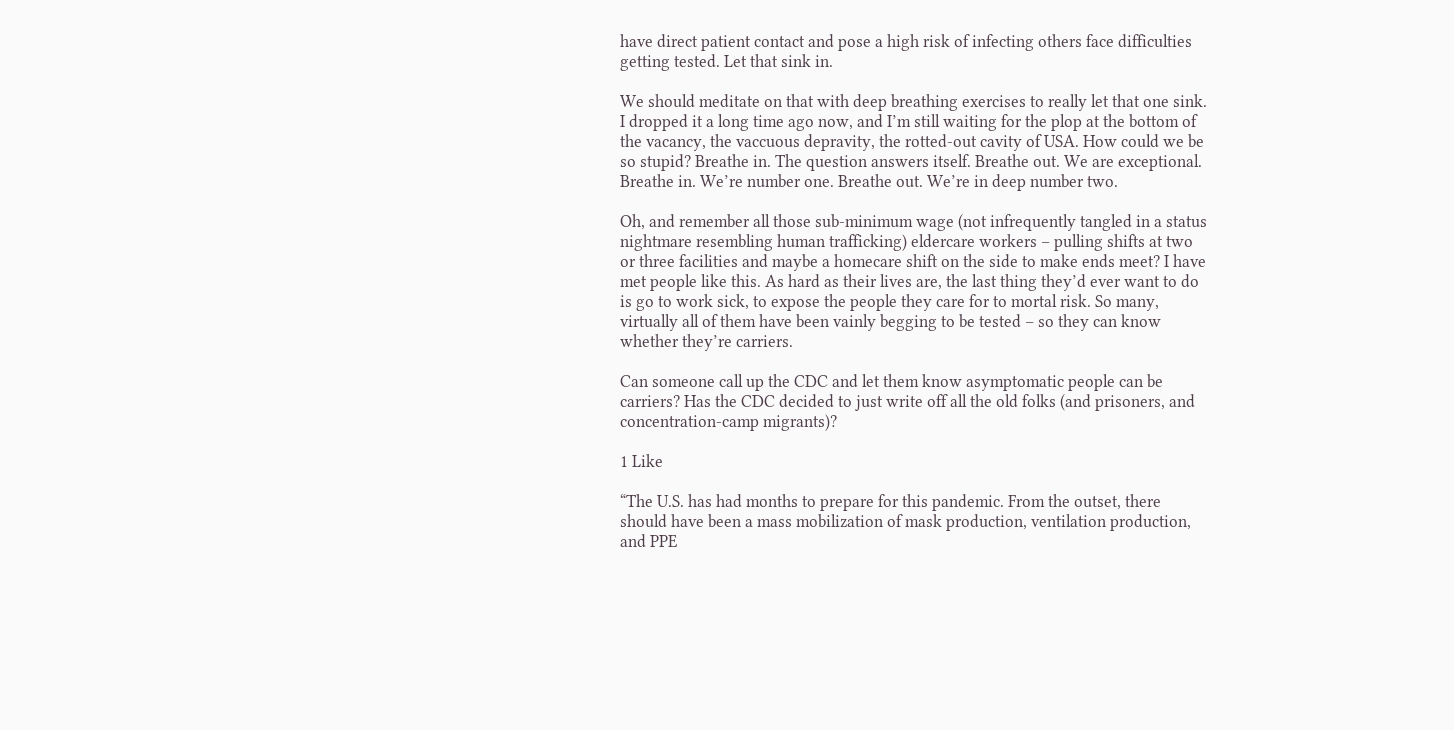have direct patient contact and pose a high risk of infecting others face difficulties getting tested. Let that sink in.

We should meditate on that with deep breathing exercises to really let that one sink. I dropped it a long time ago now, and I’m still waiting for the plop at the bottom of the vacancy, the vaccuous depravity, the rotted-out cavity of USA. How could we be so stupid? Breathe in. The question answers itself. Breathe out. We are exceptional. Breathe in. We’re number one. Breathe out. We’re in deep number two.

Oh, and remember all those sub-minimum wage (not infrequently tangled in a status nightmare resembling human trafficking) eldercare workers – pulling shifts at two or three facilities and maybe a homecare shift on the side to make ends meet? I have met people like this. As hard as their lives are, the last thing they’d ever want to do is go to work sick, to expose the people they care for to mortal risk. So many, virtually all of them have been vainly begging to be tested – so they can know whether they’re carriers.

Can someone call up the CDC and let them know asymptomatic people can be carriers? Has the CDC decided to just write off all the old folks (and prisoners, and concentration-camp migrants)?

1 Like

“The U.S. has had months to prepare for this pandemic. From the outset, there should have been a mass mobilization of mask production, ventilation production, and PPE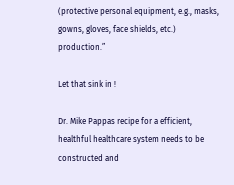(protective personal equipment, e.g., masks, gowns, gloves, face shields, etc.) production.”

Let that sink in !

Dr. Mike Pappas recipe for a efficient, healthful healthcare system needs to be constructed and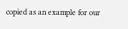copied as an example for our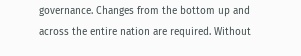governance. Changes from the bottom up and across the entire nation are required. Without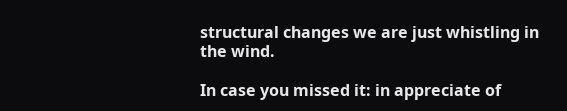structural changes we are just whistling in the wind.

In case you missed it: in appreciate of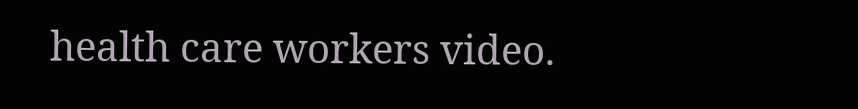health care workers video.